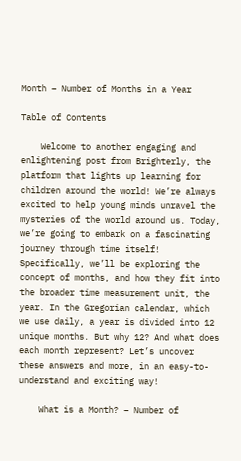Month – Number of Months in a Year

Table of Contents

    Welcome to another engaging and enlightening post from Brighterly, the platform that lights up learning for children around the world! We’re always excited to help young minds unravel the mysteries of the world around us. Today, we’re going to embark on a fascinating journey through time itself! Specifically, we’ll be exploring the concept of months, and how they fit into the broader time measurement unit, the year. In the Gregorian calendar, which we use daily, a year is divided into 12 unique months. But why 12? And what does each month represent? Let’s uncover these answers and more, in an easy-to-understand and exciting way!

    What is a Month? – Number of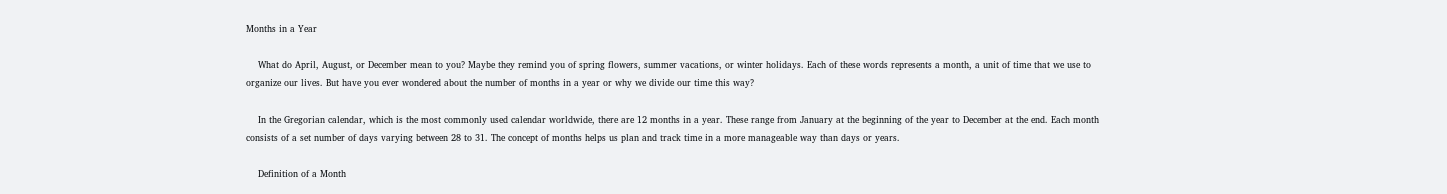Months in a Year

    What do April, August, or December mean to you? Maybe they remind you of spring flowers, summer vacations, or winter holidays. Each of these words represents a month, a unit of time that we use to organize our lives. But have you ever wondered about the number of months in a year or why we divide our time this way?

    In the Gregorian calendar, which is the most commonly used calendar worldwide, there are 12 months in a year. These range from January at the beginning of the year to December at the end. Each month consists of a set number of days varying between 28 to 31. The concept of months helps us plan and track time in a more manageable way than days or years.

    Definition of a Month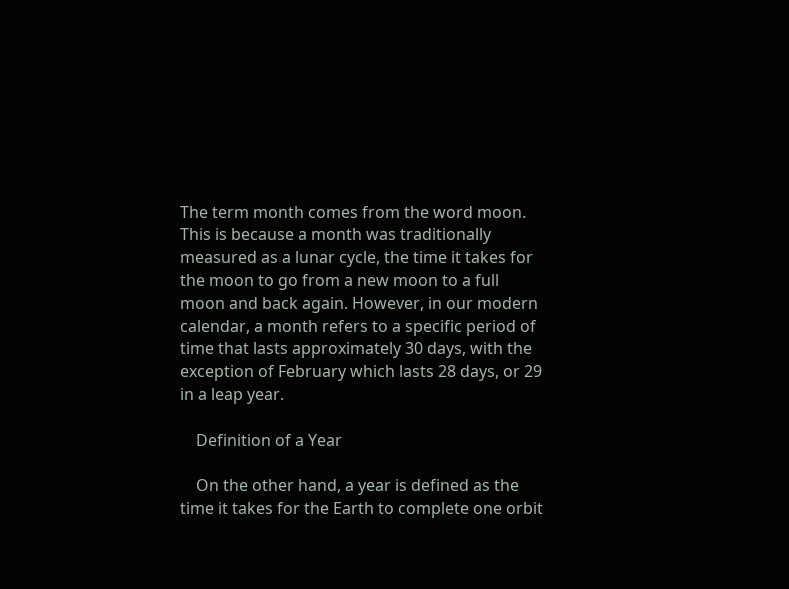The term month comes from the word moon. This is because a month was traditionally measured as a lunar cycle, the time it takes for the moon to go from a new moon to a full moon and back again. However, in our modern calendar, a month refers to a specific period of time that lasts approximately 30 days, with the exception of February which lasts 28 days, or 29 in a leap year.

    Definition of a Year

    On the other hand, a year is defined as the time it takes for the Earth to complete one orbit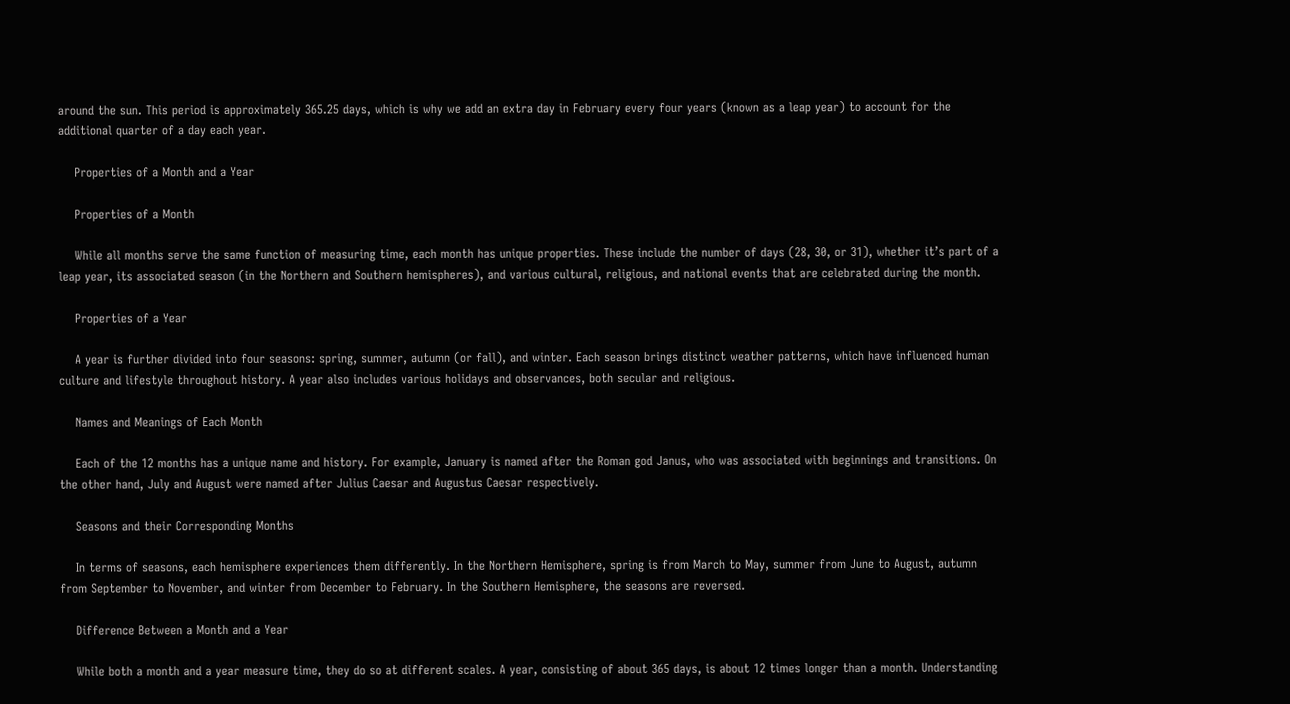around the sun. This period is approximately 365.25 days, which is why we add an extra day in February every four years (known as a leap year) to account for the additional quarter of a day each year.

    Properties of a Month and a Year

    Properties of a Month

    While all months serve the same function of measuring time, each month has unique properties. These include the number of days (28, 30, or 31), whether it’s part of a leap year, its associated season (in the Northern and Southern hemispheres), and various cultural, religious, and national events that are celebrated during the month.

    Properties of a Year

    A year is further divided into four seasons: spring, summer, autumn (or fall), and winter. Each season brings distinct weather patterns, which have influenced human culture and lifestyle throughout history. A year also includes various holidays and observances, both secular and religious.

    Names and Meanings of Each Month

    Each of the 12 months has a unique name and history. For example, January is named after the Roman god Janus, who was associated with beginnings and transitions. On the other hand, July and August were named after Julius Caesar and Augustus Caesar respectively.

    Seasons and their Corresponding Months

    In terms of seasons, each hemisphere experiences them differently. In the Northern Hemisphere, spring is from March to May, summer from June to August, autumn from September to November, and winter from December to February. In the Southern Hemisphere, the seasons are reversed.

    Difference Between a Month and a Year

    While both a month and a year measure time, they do so at different scales. A year, consisting of about 365 days, is about 12 times longer than a month. Understanding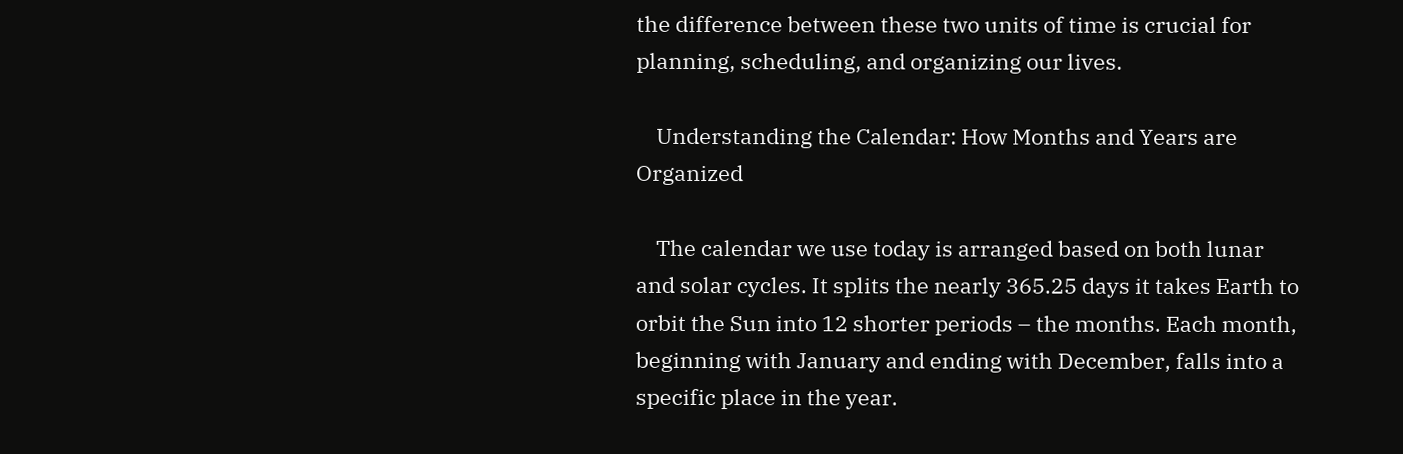the difference between these two units of time is crucial for planning, scheduling, and organizing our lives.

    Understanding the Calendar: How Months and Years are Organized

    The calendar we use today is arranged based on both lunar and solar cycles. It splits the nearly 365.25 days it takes Earth to orbit the Sun into 12 shorter periods – the months. Each month, beginning with January and ending with December, falls into a specific place in the year.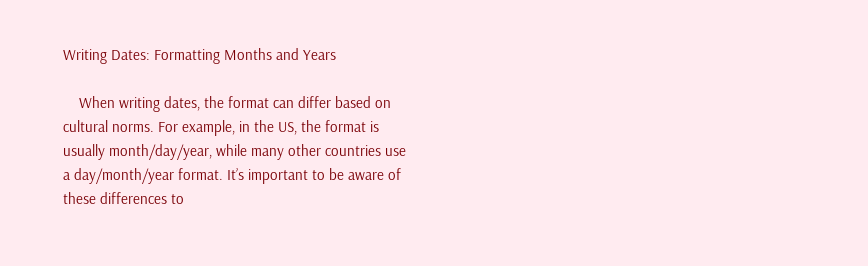Writing Dates: Formatting Months and Years

    When writing dates, the format can differ based on cultural norms. For example, in the US, the format is usually month/day/year, while many other countries use a day/month/year format. It’s important to be aware of these differences to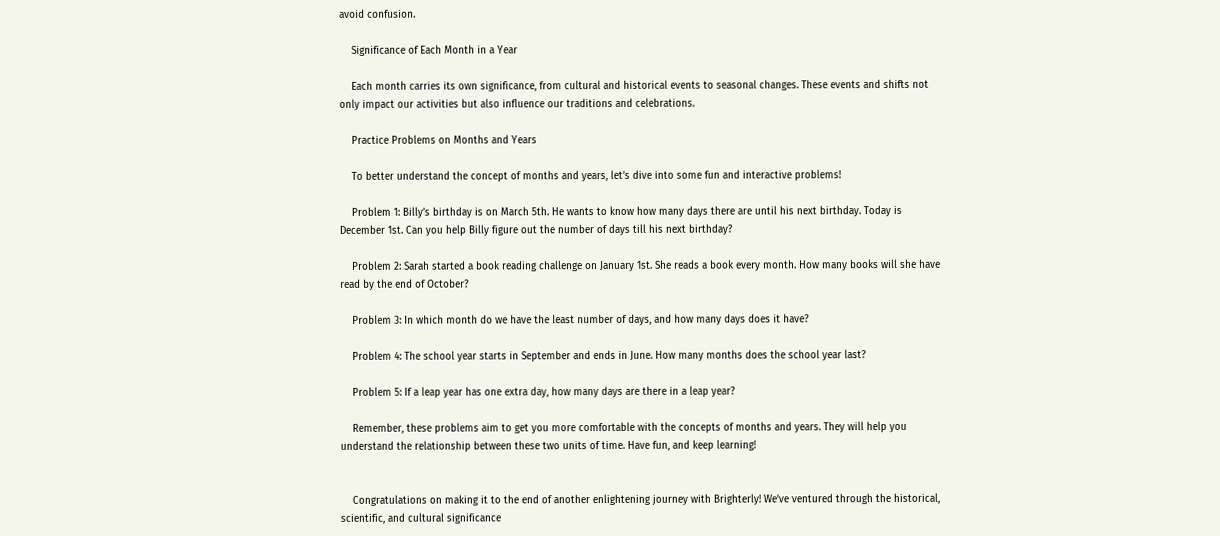avoid confusion.

    Significance of Each Month in a Year

    Each month carries its own significance, from cultural and historical events to seasonal changes. These events and shifts not only impact our activities but also influence our traditions and celebrations.

    Practice Problems on Months and Years

    To better understand the concept of months and years, let’s dive into some fun and interactive problems!

    Problem 1: Billy’s birthday is on March 5th. He wants to know how many days there are until his next birthday. Today is December 1st. Can you help Billy figure out the number of days till his next birthday?

    Problem 2: Sarah started a book reading challenge on January 1st. She reads a book every month. How many books will she have read by the end of October?

    Problem 3: In which month do we have the least number of days, and how many days does it have?

    Problem 4: The school year starts in September and ends in June. How many months does the school year last?

    Problem 5: If a leap year has one extra day, how many days are there in a leap year?

    Remember, these problems aim to get you more comfortable with the concepts of months and years. They will help you understand the relationship between these two units of time. Have fun, and keep learning!


    Congratulations on making it to the end of another enlightening journey with Brighterly! We’ve ventured through the historical, scientific, and cultural significance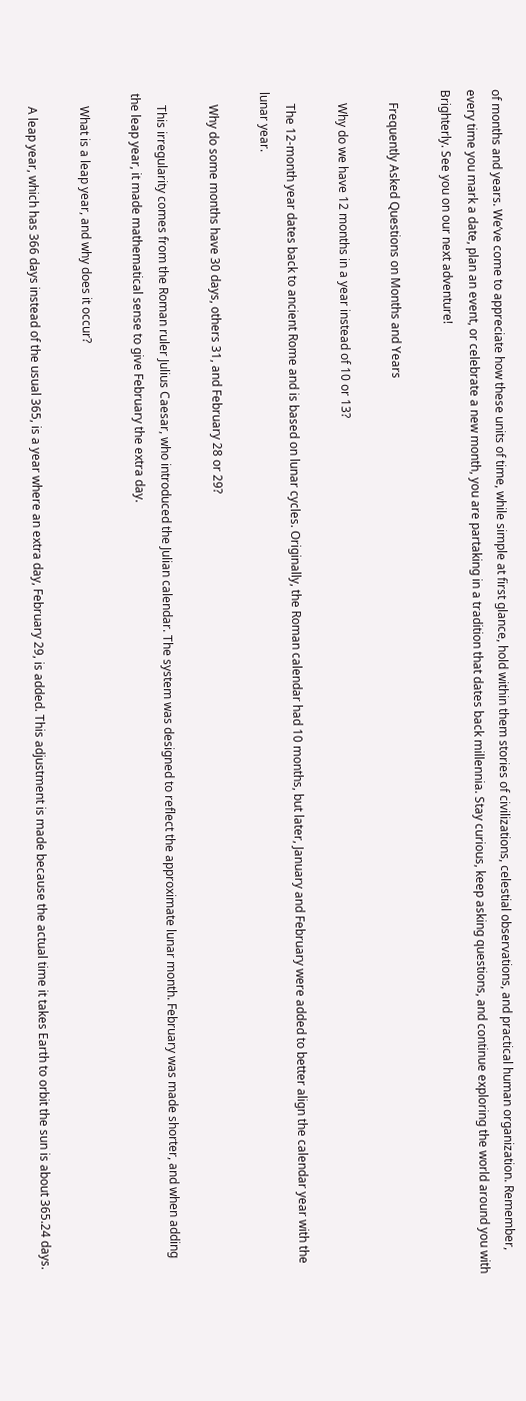of months and years. We’ve come to appreciate how these units of time, while simple at first glance, hold within them stories of civilizations, celestial observations, and practical human organization. Remember, every time you mark a date, plan an event, or celebrate a new month, you are partaking in a tradition that dates back millennia. Stay curious, keep asking questions, and continue exploring the world around you with Brighterly. See you on our next adventure!

    Frequently Asked Questions on Months and Years

    Why do we have 12 months in a year instead of 10 or 13?

    The 12-month year dates back to ancient Rome and is based on lunar cycles. Originally, the Roman calendar had 10 months, but later, January and February were added to better align the calendar year with the lunar year.

    Why do some months have 30 days, others 31, and February 28 or 29?

    This irregularity comes from the Roman ruler Julius Caesar, who introduced the Julian calendar. The system was designed to reflect the approximate lunar month. February was made shorter, and when adding the leap year, it made mathematical sense to give February the extra day.

    What is a leap year, and why does it occur?

    A leap year, which has 366 days instead of the usual 365, is a year where an extra day, February 29, is added. This adjustment is made because the actual time it takes Earth to orbit the sun is about 365.24 days.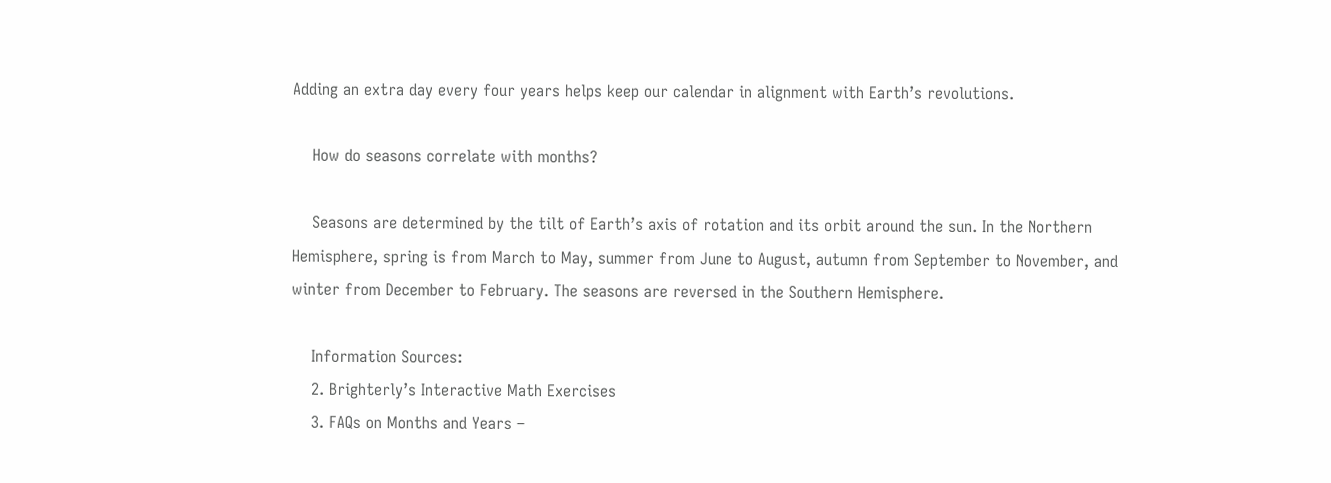Adding an extra day every four years helps keep our calendar in alignment with Earth’s revolutions.

    How do seasons correlate with months?

    Seasons are determined by the tilt of Earth’s axis of rotation and its orbit around the sun. In the Northern Hemisphere, spring is from March to May, summer from June to August, autumn from September to November, and winter from December to February. The seasons are reversed in the Southern Hemisphere.

    Information Sources:
    2. Brighterly’s Interactive Math Exercises
    3. FAQs on Months and Years –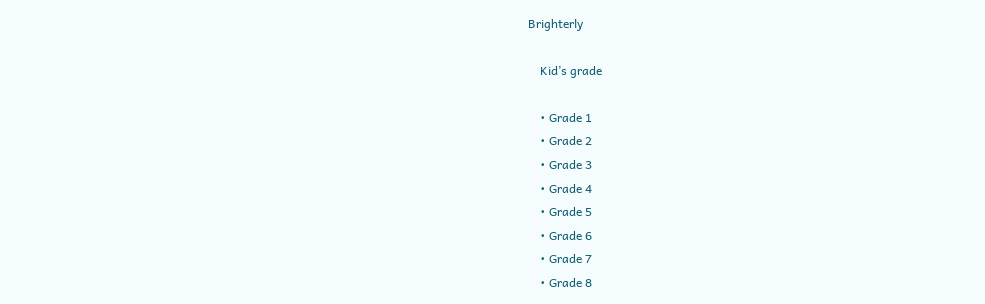Brighterly

    Kid’s grade

    • Grade 1
    • Grade 2
    • Grade 3
    • Grade 4
    • Grade 5
    • Grade 6
    • Grade 7
    • Grade 8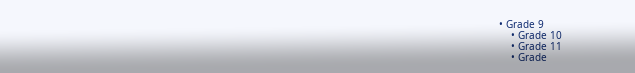• Grade 9
    • Grade 10
    • Grade 11
    • Grade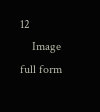12
    Image full form